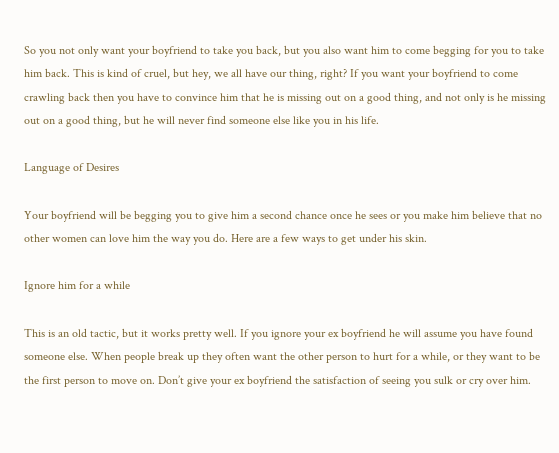So you not only want your boyfriend to take you back, but you also want him to come begging for you to take him back. This is kind of cruel, but hey, we all have our thing, right? If you want your boyfriend to come crawling back then you have to convince him that he is missing out on a good thing, and not only is he missing out on a good thing, but he will never find someone else like you in his life.

Language of Desires

Your boyfriend will be begging you to give him a second chance once he sees or you make him believe that no other women can love him the way you do. Here are a few ways to get under his skin.

Ignore him for a while

This is an old tactic, but it works pretty well. If you ignore your ex boyfriend he will assume you have found someone else. When people break up they often want the other person to hurt for a while, or they want to be the first person to move on. Don’t give your ex boyfriend the satisfaction of seeing you sulk or cry over him.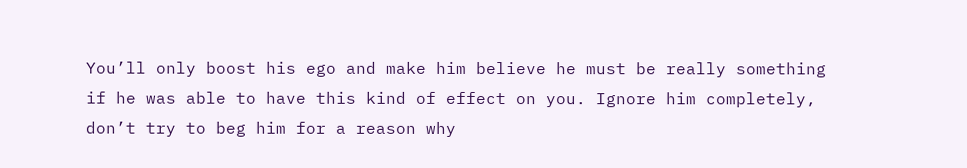You’ll only boost his ego and make him believe he must be really something if he was able to have this kind of effect on you. Ignore him completely, don’t try to beg him for a reason why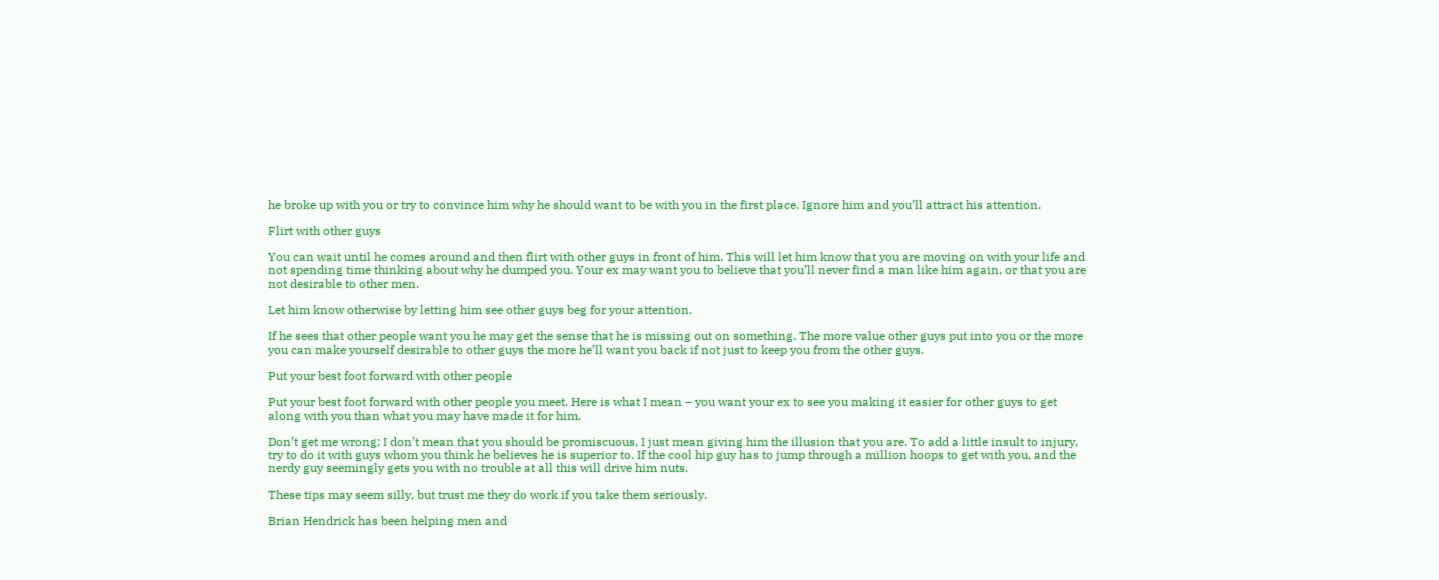he broke up with you or try to convince him why he should want to be with you in the first place. Ignore him and you’ll attract his attention.

Flirt with other guys

You can wait until he comes around and then flirt with other guys in front of him. This will let him know that you are moving on with your life and not spending time thinking about why he dumped you. Your ex may want you to believe that you’ll never find a man like him again, or that you are not desirable to other men.

Let him know otherwise by letting him see other guys beg for your attention.

If he sees that other people want you he may get the sense that he is missing out on something. The more value other guys put into you or the more you can make yourself desirable to other guys the more he’ll want you back if not just to keep you from the other guys.

Put your best foot forward with other people

Put your best foot forward with other people you meet. Here is what I mean – you want your ex to see you making it easier for other guys to get along with you than what you may have made it for him.

Don’t get me wrong; I don’t mean that you should be promiscuous, I just mean giving him the illusion that you are. To add a little insult to injury, try to do it with guys whom you think he believes he is superior to. If the cool hip guy has to jump through a million hoops to get with you, and the nerdy guy seemingly gets you with no trouble at all this will drive him nuts.

These tips may seem silly, but trust me they do work if you take them seriously.

Brian Hendrick has been helping men and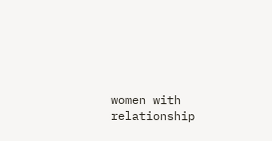women with relationship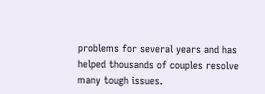problems for several years and has helped thousands of couples resolve many tough issues.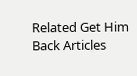Related Get Him Back Articles